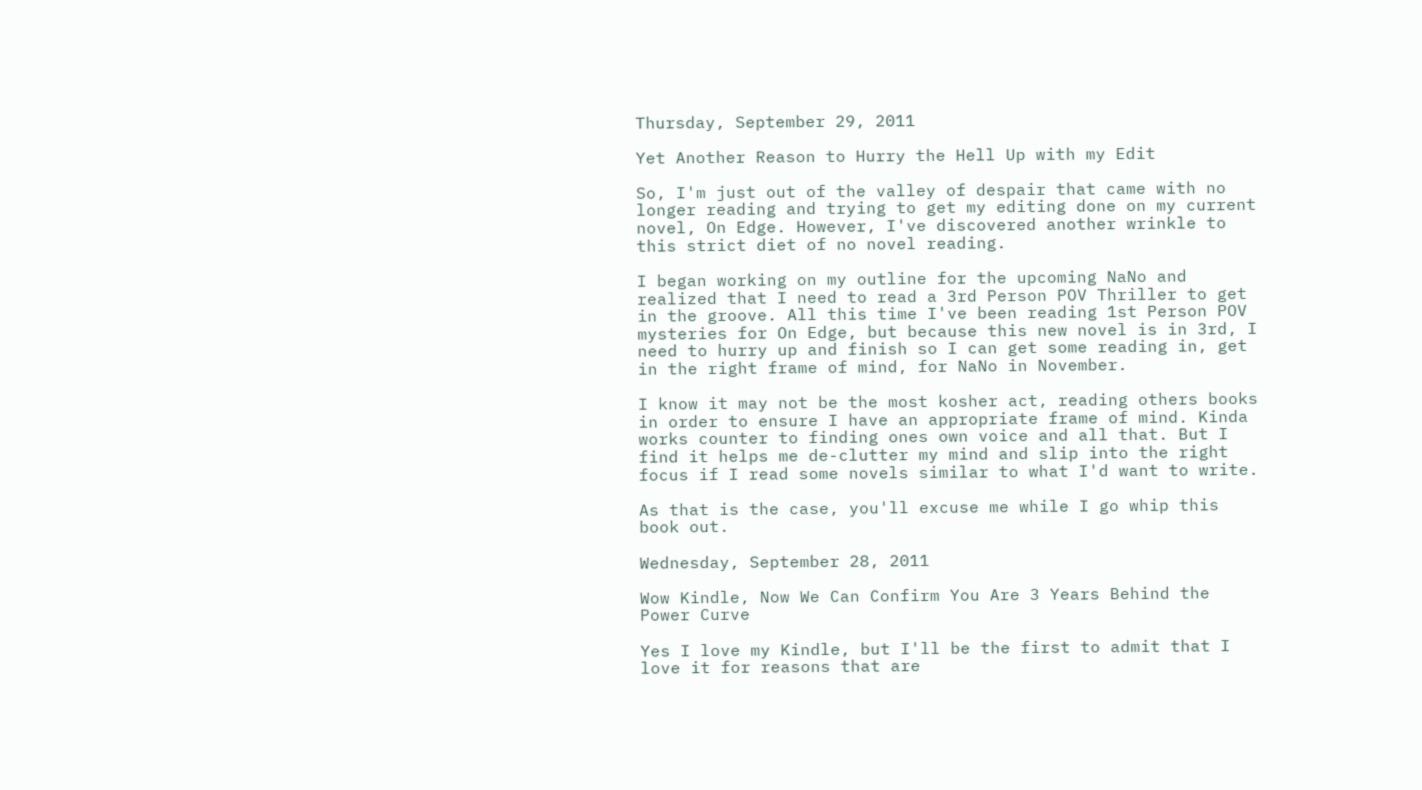Thursday, September 29, 2011

Yet Another Reason to Hurry the Hell Up with my Edit

So, I'm just out of the valley of despair that came with no longer reading and trying to get my editing done on my current novel, On Edge. However, I've discovered another wrinkle to this strict diet of no novel reading.

I began working on my outline for the upcoming NaNo and realized that I need to read a 3rd Person POV Thriller to get in the groove. All this time I've been reading 1st Person POV mysteries for On Edge, but because this new novel is in 3rd, I need to hurry up and finish so I can get some reading in, get in the right frame of mind, for NaNo in November.

I know it may not be the most kosher act, reading others books in order to ensure I have an appropriate frame of mind. Kinda works counter to finding ones own voice and all that. But I find it helps me de-clutter my mind and slip into the right focus if I read some novels similar to what I'd want to write.

As that is the case, you'll excuse me while I go whip this book out.

Wednesday, September 28, 2011

Wow Kindle, Now We Can Confirm You Are 3 Years Behind the Power Curve

Yes I love my Kindle, but I'll be the first to admit that I love it for reasons that are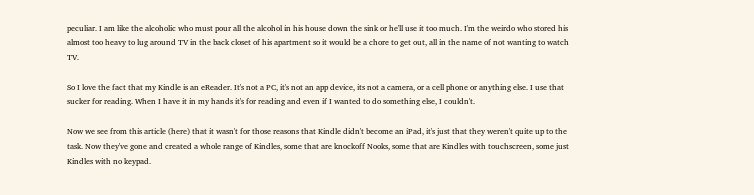peculiar. I am like the alcoholic who must pour all the alcohol in his house down the sink or he'll use it too much. I'm the weirdo who stored his almost too heavy to lug around TV in the back closet of his apartment so it would be a chore to get out, all in the name of not wanting to watch TV.

So I love the fact that my Kindle is an eReader. It's not a PC, it's not an app device, its not a camera, or a cell phone or anything else. I use that sucker for reading. When I have it in my hands it's for reading and even if I wanted to do something else, I couldn't.

Now we see from this article (here) that it wasn't for those reasons that Kindle didn't become an iPad, it's just that they weren't quite up to the task. Now they've gone and created a whole range of Kindles, some that are knockoff Nooks, some that are Kindles with touchscreen, some just Kindles with no keypad.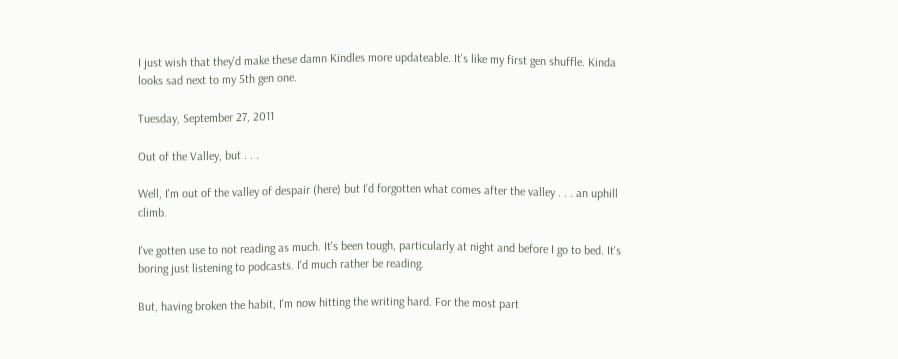I just wish that they'd make these damn Kindles more updateable. It's like my first gen shuffle. Kinda looks sad next to my 5th gen one.

Tuesday, September 27, 2011

Out of the Valley, but . . .

Well, I'm out of the valley of despair (here) but I'd forgotten what comes after the valley . . . an uphill climb.

I've gotten use to not reading as much. It's been tough, particularly at night and before I go to bed. It's boring just listening to podcasts. I'd much rather be reading.

But, having broken the habit, I'm now hitting the writing hard. For the most part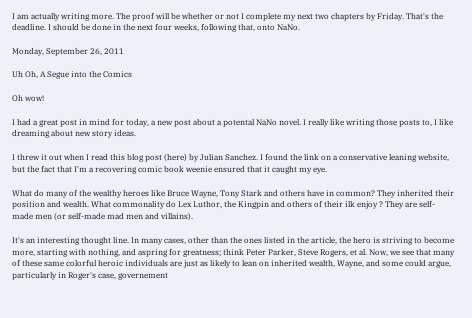I am actually writing more. The proof will be whether or not I complete my next two chapters by Friday. That's the deadline. I should be done in the next four weeks, following that, onto NaNo.

Monday, September 26, 2011

Uh Oh, A Segue into the Comics

Oh wow!

I had a great post in mind for today, a new post about a potental NaNo novel. I really like writing those posts to, I like dreaming about new story ideas.

I threw it out when I read this blog post (here) by Julian Sanchez. I found the link on a conservative leaning website, but the fact that I'm a recovering comic book weenie ensured that it caught my eye.

What do many of the wealthy heroes like Bruce Wayne, Tony Stark and others have in common? They inherited their position and wealth. What commonality do Lex Luthor, the Kingpin and others of their ilk enjoy ? They are self-made men (or self-made mad men and villains).

It's an interesting thought line. In many cases, other than the ones listed in the article, the hero is striving to become more, starting with nothing, and aspring for greatness; think Peter Parker, Steve Rogers, et al. Now, we see that many of these same colorful heroic individuals are just as likely to lean on inherited wealth, Wayne, and some could argue, particularly in Roger's case, governement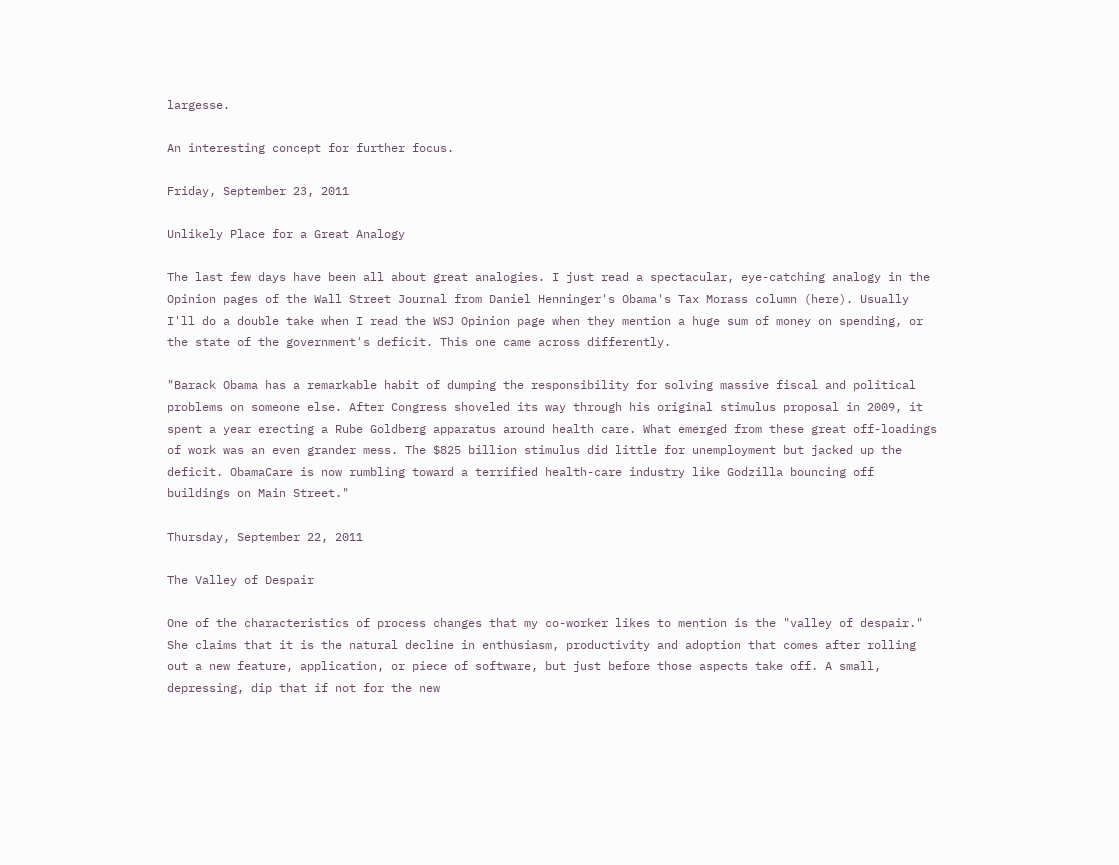largesse.

An interesting concept for further focus.

Friday, September 23, 2011

Unlikely Place for a Great Analogy

The last few days have been all about great analogies. I just read a spectacular, eye-catching analogy in the Opinion pages of the Wall Street Journal from Daniel Henninger's Obama's Tax Morass column (here). Usually I'll do a double take when I read the WSJ Opinion page when they mention a huge sum of money on spending, or the state of the government's deficit. This one came across differently.

"Barack Obama has a remarkable habit of dumping the responsibility for solving massive fiscal and political problems on someone else. After Congress shoveled its way through his original stimulus proposal in 2009, it spent a year erecting a Rube Goldberg apparatus around health care. What emerged from these great off-loadings of work was an even grander mess. The $825 billion stimulus did little for unemployment but jacked up the deficit. ObamaCare is now rumbling toward a terrified health-care industry like Godzilla bouncing off buildings on Main Street."

Thursday, September 22, 2011

The Valley of Despair

One of the characteristics of process changes that my co-worker likes to mention is the "valley of despair." She claims that it is the natural decline in enthusiasm, productivity and adoption that comes after rolling out a new feature, application, or piece of software, but just before those aspects take off. A small, depressing, dip that if not for the new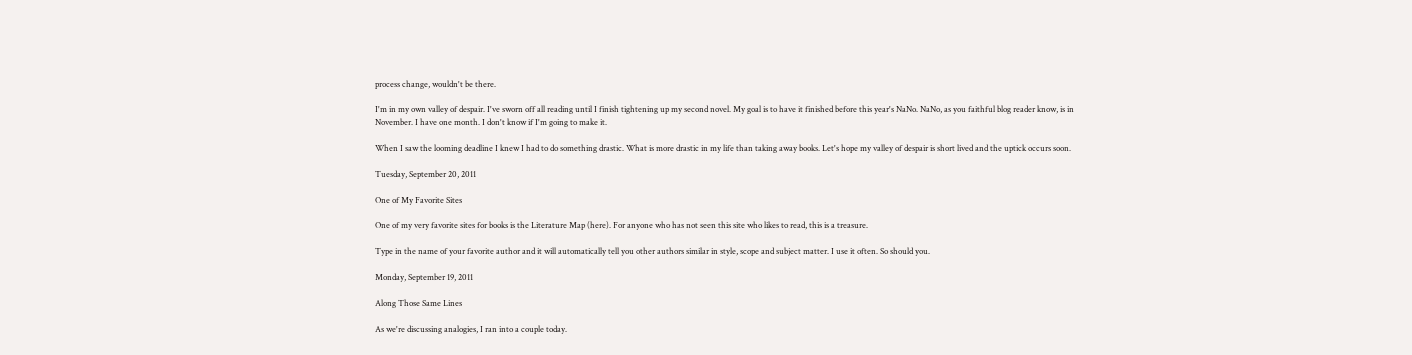process change, wouldn't be there.

I'm in my own valley of despair. I've sworn off all reading until I finish tightening up my second novel. My goal is to have it finished before this year's NaNo. NaNo, as you faithful blog reader know, is in November. I have one month. I don't know if I'm going to make it.

When I saw the looming deadline I knew I had to do something drastic. What is more drastic in my life than taking away books. Let's hope my valley of despair is short lived and the uptick occurs soon.

Tuesday, September 20, 2011

One of My Favorite Sites

One of my very favorite sites for books is the Literature Map (here). For anyone who has not seen this site who likes to read, this is a treasure.

Type in the name of your favorite author and it will automatically tell you other authors similar in style, scope and subject matter. I use it often. So should you.

Monday, September 19, 2011

Along Those Same Lines

As we're discussing analogies, I ran into a couple today.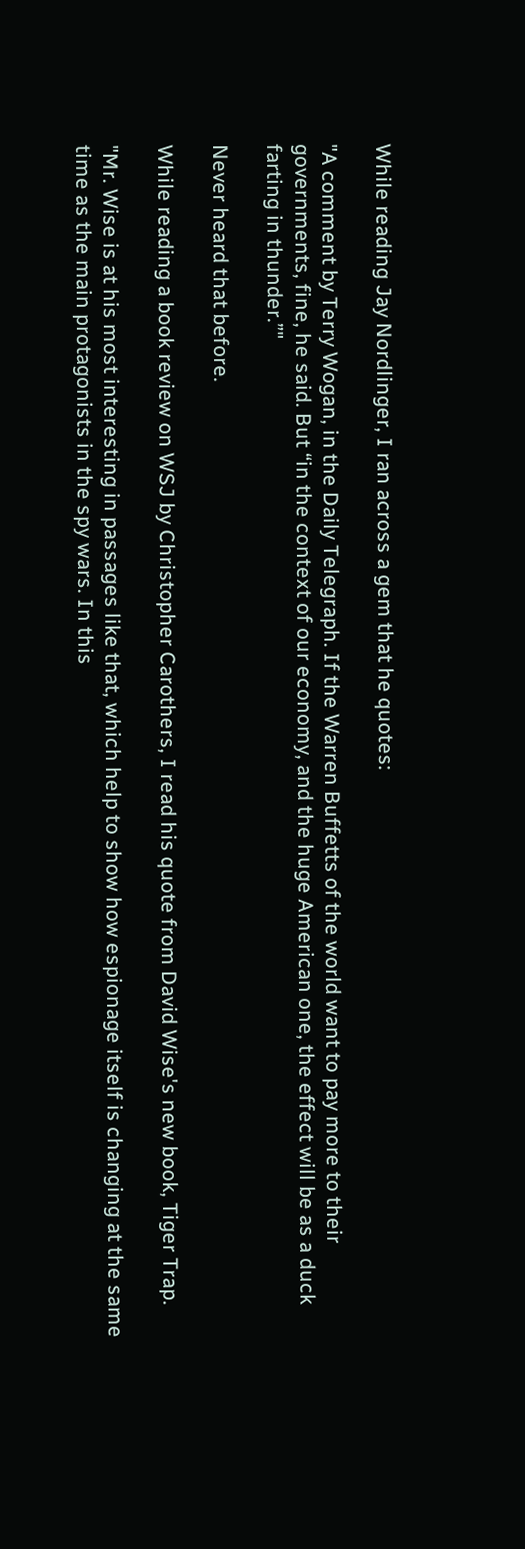While reading Jay Nordlinger, I ran across a gem that he quotes:

"A comment by Terry Wogan, in the Daily Telegraph. If the Warren Buffetts of the world want to pay more to their governments, fine, he said. But “in the context of our economy, and the huge American one, the effect will be as a duck farting in thunder.”"

Never heard that before.

While reading a book review on WSJ by Christopher Carothers, I read his quote from David Wise's new book, Tiger Trap.

"Mr. Wise is at his most interesting in passages like that, which help to show how espionage itself is changing at the same time as the main protagonists in the spy wars. In this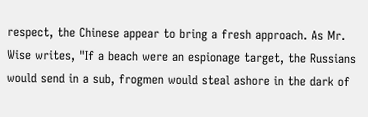respect, the Chinese appear to bring a fresh approach. As Mr. Wise writes, "If a beach were an espionage target, the Russians would send in a sub, frogmen would steal ashore in the dark of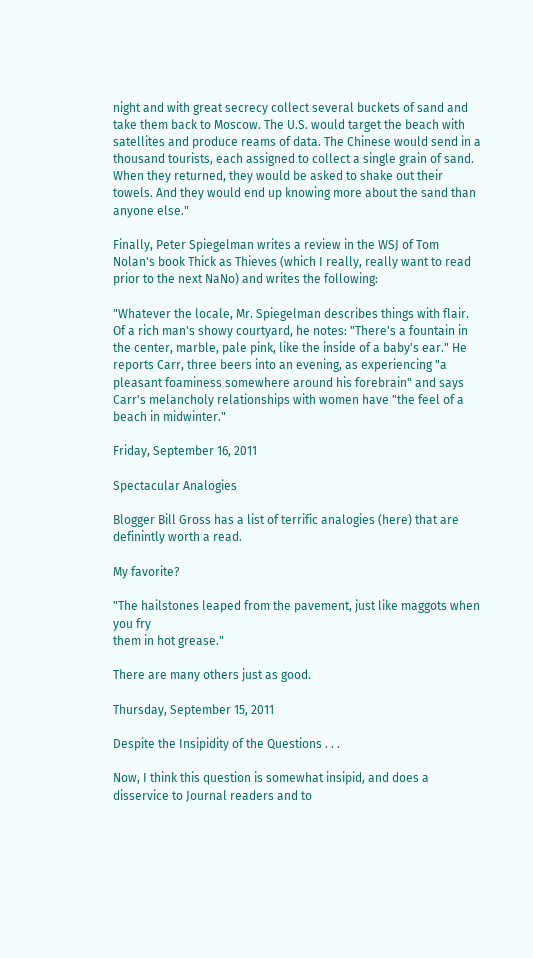night and with great secrecy collect several buckets of sand and take them back to Moscow. The U.S. would target the beach with satellites and produce reams of data. The Chinese would send in a thousand tourists, each assigned to collect a single grain of sand. When they returned, they would be asked to shake out their towels. And they would end up knowing more about the sand than anyone else."

Finally, Peter Spiegelman writes a review in the WSJ of Tom Nolan's book Thick as Thieves (which I really, really want to read prior to the next NaNo) and writes the following:

"Whatever the locale, Mr. Spiegelman describes things with flair. Of a rich man's showy courtyard, he notes: "There's a fountain in the center, marble, pale pink, like the inside of a baby's ear." He reports Carr, three beers into an evening, as experiencing "a pleasant foaminess somewhere around his forebrain" and says Carr's melancholy relationships with women have "the feel of a beach in midwinter."

Friday, September 16, 2011

Spectacular Analogies

Blogger Bill Gross has a list of terrific analogies (here) that are definintly worth a read.

My favorite?

"The hailstones leaped from the pavement, just like maggots when you fry
them in hot grease."

There are many others just as good.

Thursday, September 15, 2011

Despite the Insipidity of the Questions . . .

Now, I think this question is somewhat insipid, and does a disservice to Journal readers and to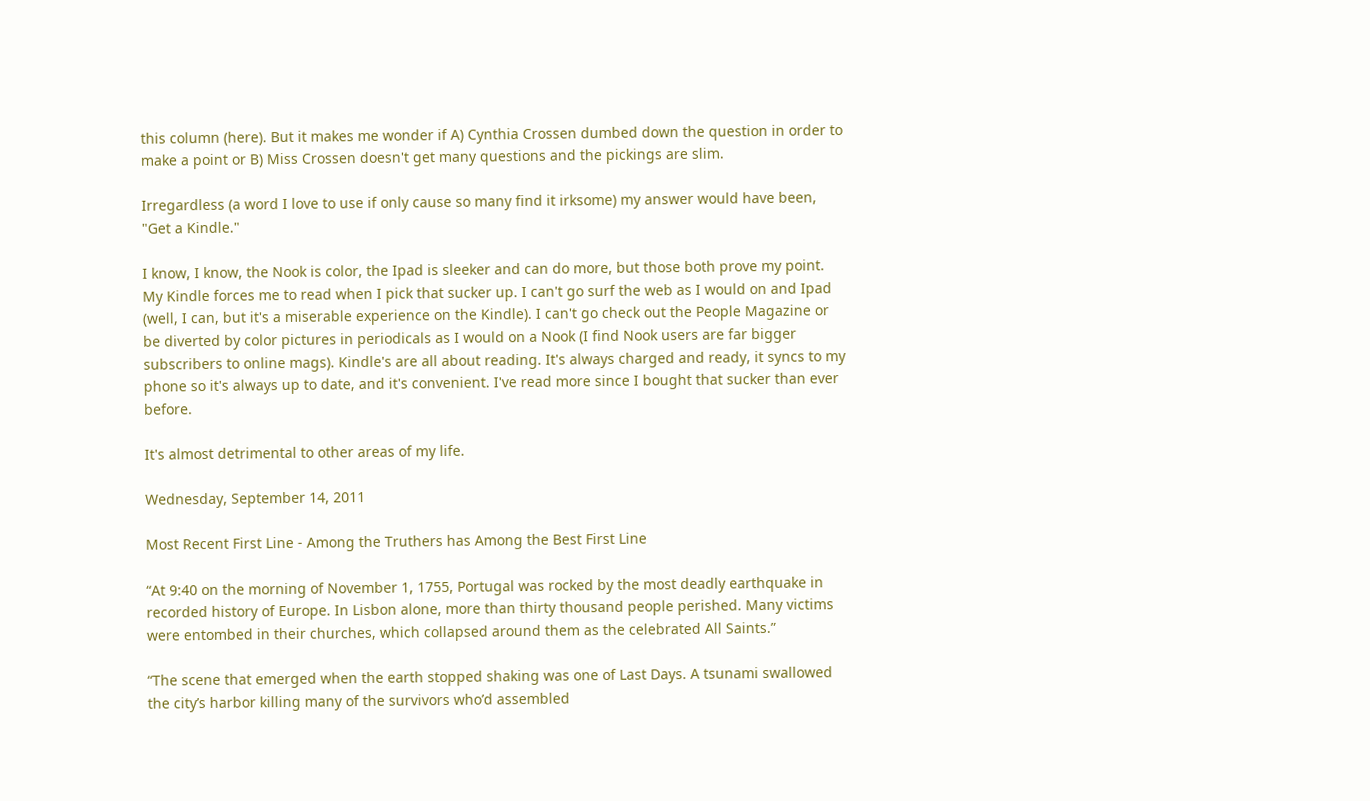this column (here). But it makes me wonder if A) Cynthia Crossen dumbed down the question in order to make a point or B) Miss Crossen doesn't get many questions and the pickings are slim.

Irregardless (a word I love to use if only cause so many find it irksome) my answer would have been, "Get a Kindle."

I know, I know, the Nook is color, the Ipad is sleeker and can do more, but those both prove my point. My Kindle forces me to read when I pick that sucker up. I can't go surf the web as I would on and Ipad (well, I can, but it's a miserable experience on the Kindle). I can't go check out the People Magazine or be diverted by color pictures in periodicals as I would on a Nook (I find Nook users are far bigger subscribers to online mags). Kindle's are all about reading. It's always charged and ready, it syncs to my phone so it's always up to date, and it's convenient. I've read more since I bought that sucker than ever before.

It's almost detrimental to other areas of my life.

Wednesday, September 14, 2011

Most Recent First Line - Among the Truthers has Among the Best First Line

“At 9:40 on the morning of November 1, 1755, Portugal was rocked by the most deadly earthquake in recorded history of Europe. In Lisbon alone, more than thirty thousand people perished. Many victims were entombed in their churches, which collapsed around them as the celebrated All Saints.”

“The scene that emerged when the earth stopped shaking was one of Last Days. A tsunami swallowed the city’s harbor killing many of the survivors who’d assembled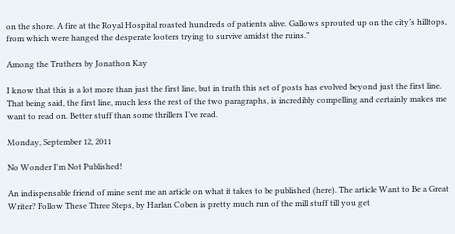on the shore. A fire at the Royal Hospital roasted hundreds of patients alive. Gallows sprouted up on the city’s hilltops, from which were hanged the desperate looters trying to survive amidst the ruins.”

Among the Truthers by Jonathon Kay

I know that this is a lot more than just the first line, but in truth this set of posts has evolved beyond just the first line. That being said, the first line, much less the rest of the two paragraphs, is incredibly compelling and certainly makes me want to read on. Better stuff than some thrillers I’ve read.

Monday, September 12, 2011

No Wonder I'm Not Published!

An indispensable friend of mine sent me an article on what it takes to be published (here). The article Want to Be a Great Writer? Follow These Three Steps, by Harlan Coben is pretty much run of the mill stuff till you get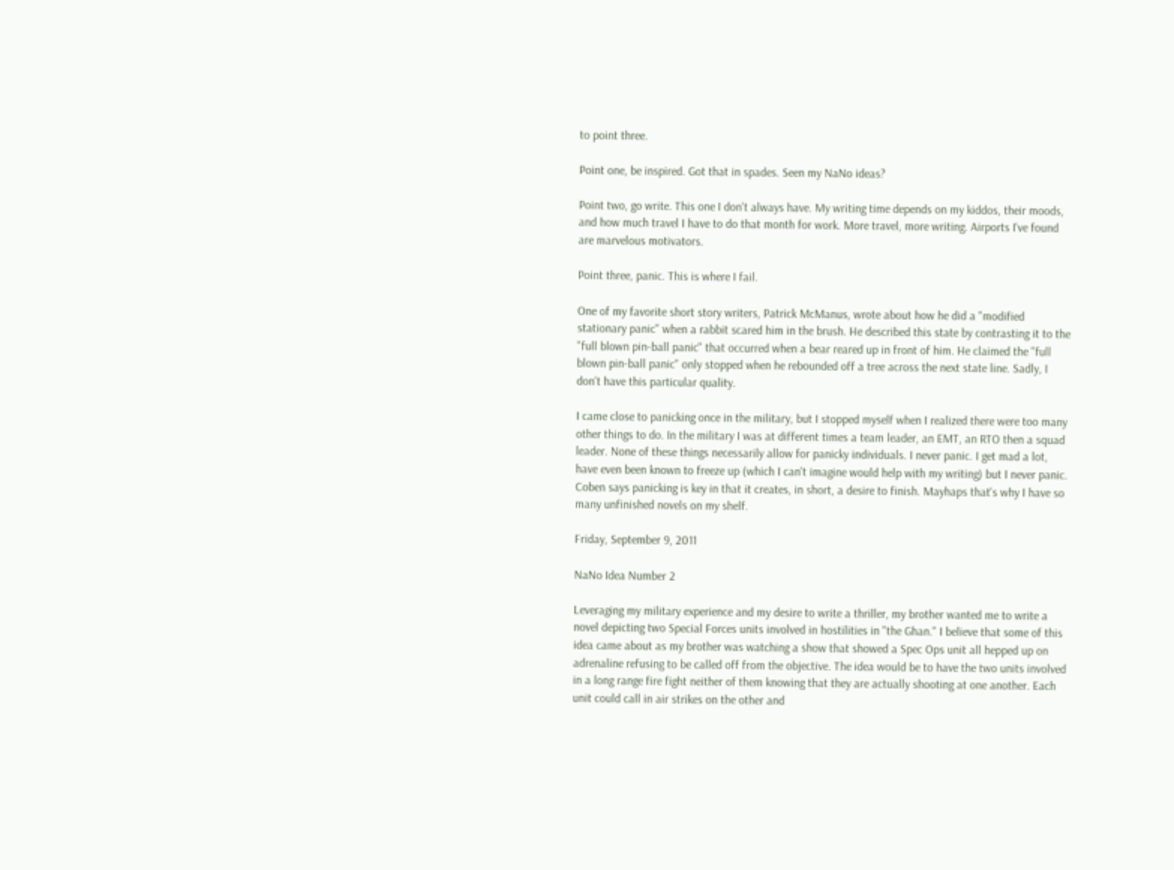to point three.

Point one, be inspired. Got that in spades. Seen my NaNo ideas?

Point two, go write. This one I don't always have. My writing time depends on my kiddos, their moods, and how much travel I have to do that month for work. More travel, more writing. Airports I've found are marvelous motivators.

Point three, panic. This is where I fail.

One of my favorite short story writers, Patrick McManus, wrote about how he did a "modified stationary panic" when a rabbit scared him in the brush. He described this state by contrasting it to the "full blown pin-ball panic" that occurred when a bear reared up in front of him. He claimed the "full blown pin-ball panic" only stopped when he rebounded off a tree across the next state line. Sadly, I don't have this particular quality.

I came close to panicking once in the military, but I stopped myself when I realized there were too many other things to do. In the military I was at different times a team leader, an EMT, an RTO then a squad leader. None of these things necessarily allow for panicky individuals. I never panic. I get mad a lot, have even been known to freeze up (which I can't imagine would help with my writing) but I never panic. Coben says panicking is key in that it creates, in short, a desire to finish. Mayhaps that's why I have so many unfinished novels on my shelf.

Friday, September 9, 2011

NaNo Idea Number 2

Leveraging my military experience and my desire to write a thriller, my brother wanted me to write a novel depicting two Special Forces units involved in hostilities in "the Ghan." I believe that some of this idea came about as my brother was watching a show that showed a Spec Ops unit all hepped up on adrenaline refusing to be called off from the objective. The idea would be to have the two units involved in a long range fire fight neither of them knowing that they are actually shooting at one another. Each unit could call in air strikes on the other and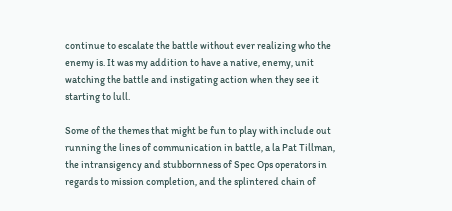continue to escalate the battle without ever realizing who the enemy is. It was my addition to have a native, enemy, unit watching the battle and instigating action when they see it starting to lull.

Some of the themes that might be fun to play with include out running the lines of communication in battle, a la Pat Tillman, the intransigency and stubbornness of Spec Ops operators in regards to mission completion, and the splintered chain of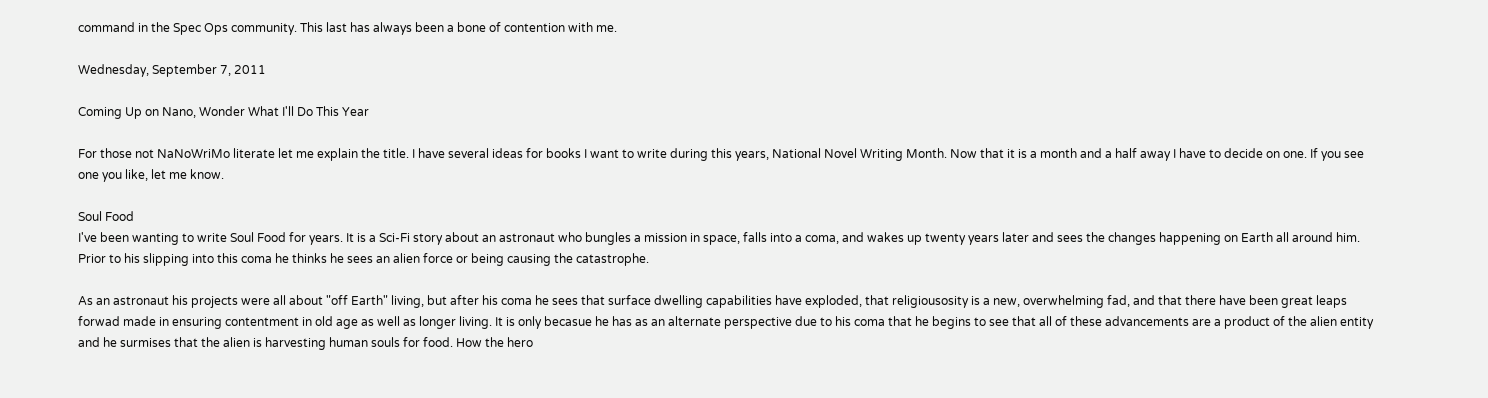command in the Spec Ops community. This last has always been a bone of contention with me.

Wednesday, September 7, 2011

Coming Up on Nano, Wonder What I'll Do This Year

For those not NaNoWriMo literate let me explain the title. I have several ideas for books I want to write during this years, National Novel Writing Month. Now that it is a month and a half away I have to decide on one. If you see one you like, let me know.

Soul Food
I've been wanting to write Soul Food for years. It is a Sci-Fi story about an astronaut who bungles a mission in space, falls into a coma, and wakes up twenty years later and sees the changes happening on Earth all around him. Prior to his slipping into this coma he thinks he sees an alien force or being causing the catastrophe.

As an astronaut his projects were all about "off Earth" living, but after his coma he sees that surface dwelling capabilities have exploded, that religiousosity is a new, overwhelming fad, and that there have been great leaps forwad made in ensuring contentment in old age as well as longer living. It is only becasue he has as an alternate perspective due to his coma that he begins to see that all of these advancements are a product of the alien entity and he surmises that the alien is harvesting human souls for food. How the hero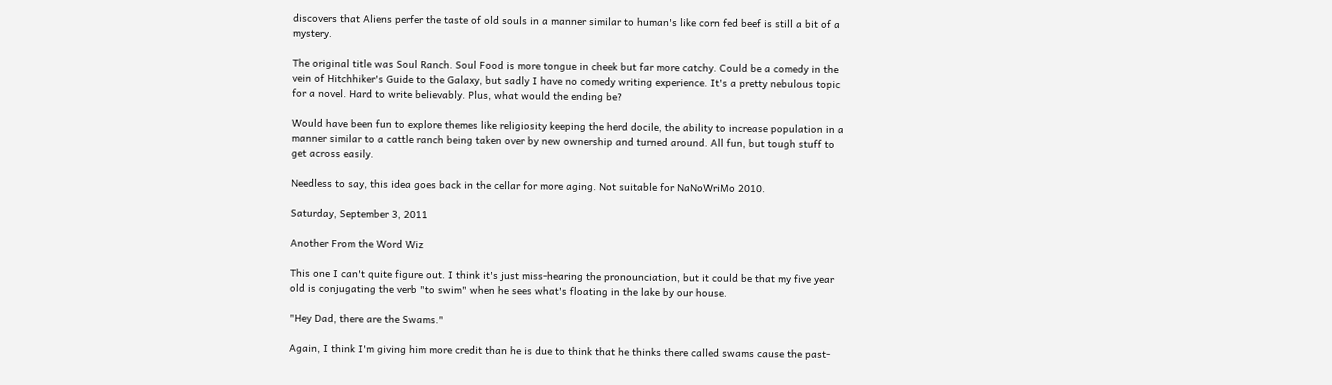discovers that Aliens perfer the taste of old souls in a manner similar to human's like corn fed beef is still a bit of a mystery.

The original title was Soul Ranch. Soul Food is more tongue in cheek but far more catchy. Could be a comedy in the vein of Hitchhiker's Guide to the Galaxy, but sadly I have no comedy writing experience. It's a pretty nebulous topic for a novel. Hard to write believably. Plus, what would the ending be?

Would have been fun to explore themes like religiosity keeping the herd docile, the ability to increase population in a manner similar to a cattle ranch being taken over by new ownership and turned around. All fun, but tough stuff to get across easily.

Needless to say, this idea goes back in the cellar for more aging. Not suitable for NaNoWriMo 2010.

Saturday, September 3, 2011

Another From the Word Wiz

This one I can't quite figure out. I think it's just miss-hearing the pronounciation, but it could be that my five year old is conjugating the verb "to swim" when he sees what's floating in the lake by our house.

"Hey Dad, there are the Swams."

Again, I think I'm giving him more credit than he is due to think that he thinks there called swams cause the past-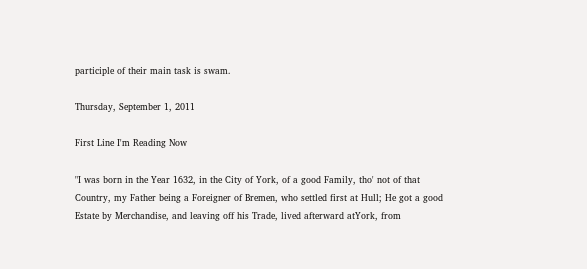participle of their main task is swam.

Thursday, September 1, 2011

First Line I'm Reading Now

"I was born in the Year 1632, in the City of York, of a good Family, tho' not of that Country, my Father being a Foreigner of Bremen, who settled first at Hull; He got a good Estate by Merchandise, and leaving off his Trade, lived afterward atYork, from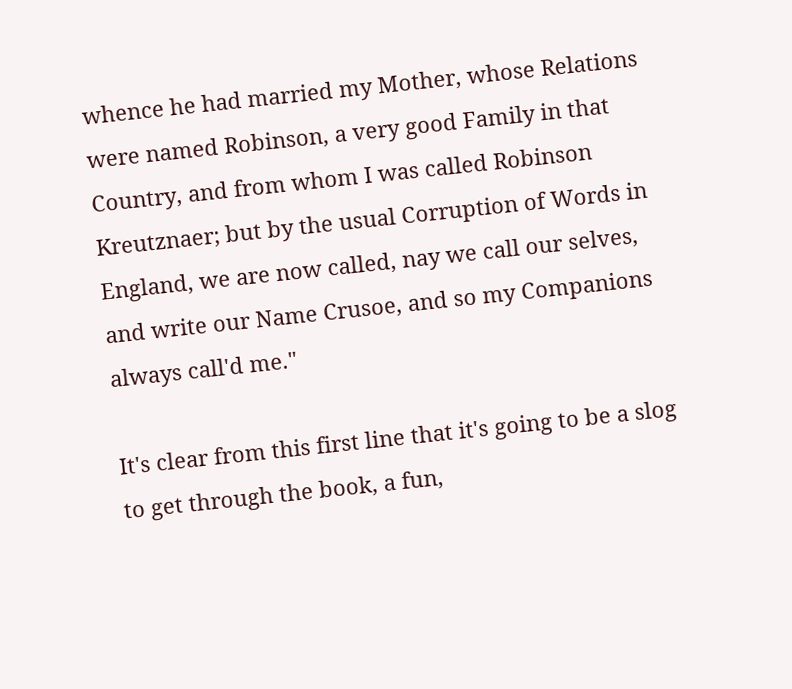whence he had married my Mother, whose Relations were named Robinson, a very good Family in that Country, and from whom I was called Robinson Kreutznaer; but by the usual Corruption of Words in England, we are now called, nay we call our selves, and write our Name Crusoe, and so my Companions always call'd me."

It's clear from this first line that it's going to be a slog to get through the book, a fun,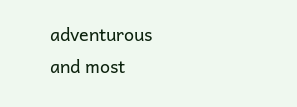adventurous and most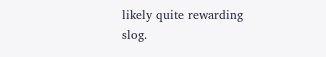likely quite rewarding slog.